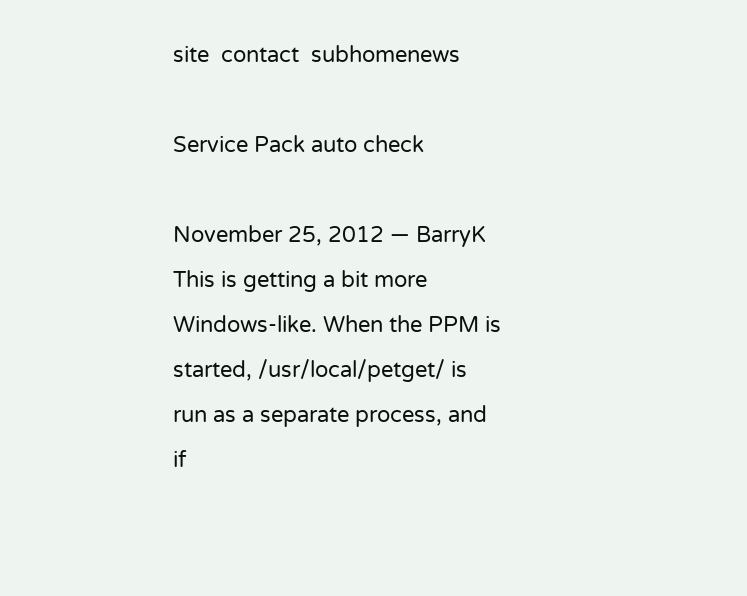site  contact  subhomenews

Service Pack auto check

November 25, 2012 — BarryK
This is getting a bit more Windows-like. When the PPM is started, /usr/local/petget/ is run as a separate process, and if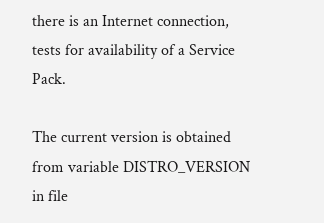there is an Internet connection, tests for availability of a Service Pack.

The current version is obtained from variable DISTRO_VERSION in file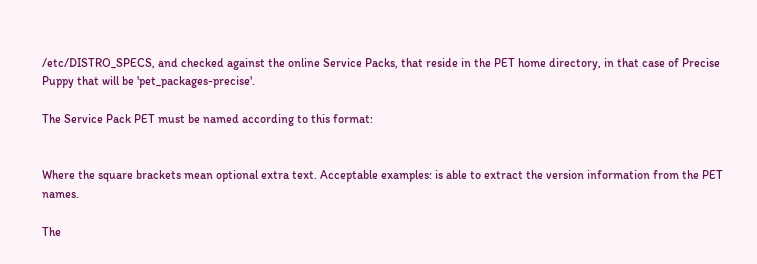/etc/DISTRO_SPECS, and checked against the online Service Packs, that reside in the PET home directory, in that case of Precise Puppy that will be 'pet_packages-precise'.

The Service Pack PET must be named according to this format:


Where the square brackets mean optional extra text. Acceptable examples: is able to extract the version information from the PET names.

The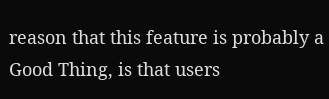reason that this feature is probably a Good Thing, is that users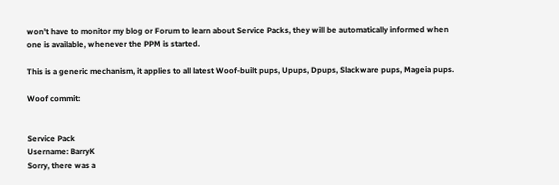won't have to monitor my blog or Forum to learn about Service Packs, they will be automatically informed when one is available, whenever the PPM is started.

This is a generic mechanism, it applies to all latest Woof-built pups, Upups, Dpups, Slackware pups, Mageia pups.

Woof commit:


Service Pack
Username: BarryK
Sorry, there was a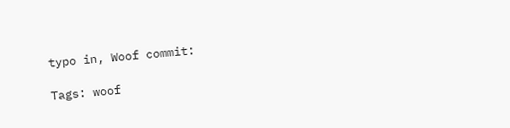typo in, Woof commit:

Tags: woof